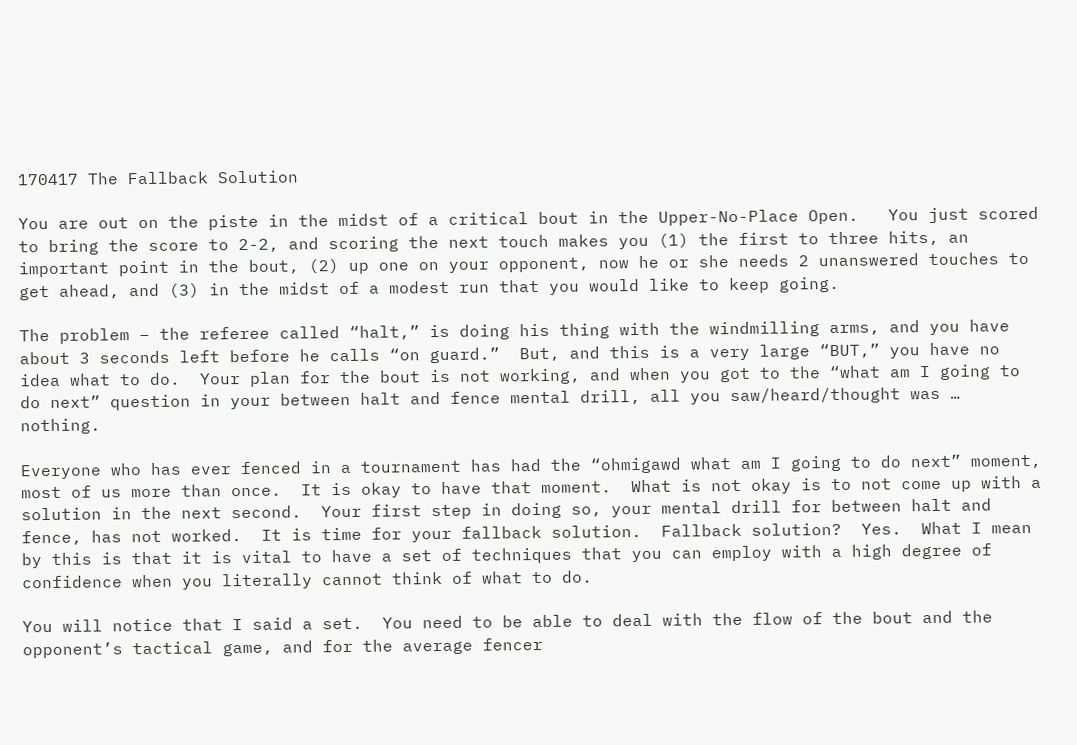170417 The Fallback Solution

You are out on the piste in the midst of a critical bout in the Upper-No-Place Open.   You just scored to bring the score to 2-2, and scoring the next touch makes you (1) the first to three hits, an important point in the bout, (2) up one on your opponent, now he or she needs 2 unanswered touches to get ahead, and (3) in the midst of a modest run that you would like to keep going.

The problem – the referee called “halt,” is doing his thing with the windmilling arms, and you have about 3 seconds left before he calls “on guard.”  But, and this is a very large “BUT,” you have no idea what to do.  Your plan for the bout is not working, and when you got to the “what am I going to do next” question in your between halt and fence mental drill, all you saw/heard/thought was … nothing.

Everyone who has ever fenced in a tournament has had the “ohmigawd what am I going to do next” moment, most of us more than once.  It is okay to have that moment.  What is not okay is to not come up with a solution in the next second.  Your first step in doing so, your mental drill for between halt and fence, has not worked.  It is time for your fallback solution.  Fallback solution?  Yes.  What I mean by this is that it is vital to have a set of techniques that you can employ with a high degree of confidence when you literally cannot think of what to do.

You will notice that I said a set.  You need to be able to deal with the flow of the bout and the opponent’s tactical game, and for the average fencer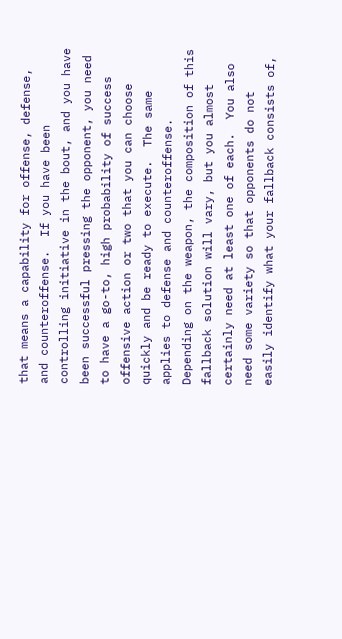that means a capability for offense, defense, and counteroffense.  If you have been controlling initiative in the bout, and you have been successful pressing the opponent, you need to have a go-to, high probability of success offensive action or two that you can choose quickly and be ready to execute.  The same applies to defense and counteroffense.  Depending on the weapon, the composition of this fallback solution will vary, but you almost certainly need at least one of each.  You also need some variety so that opponents do not easily identify what your fallback consists of,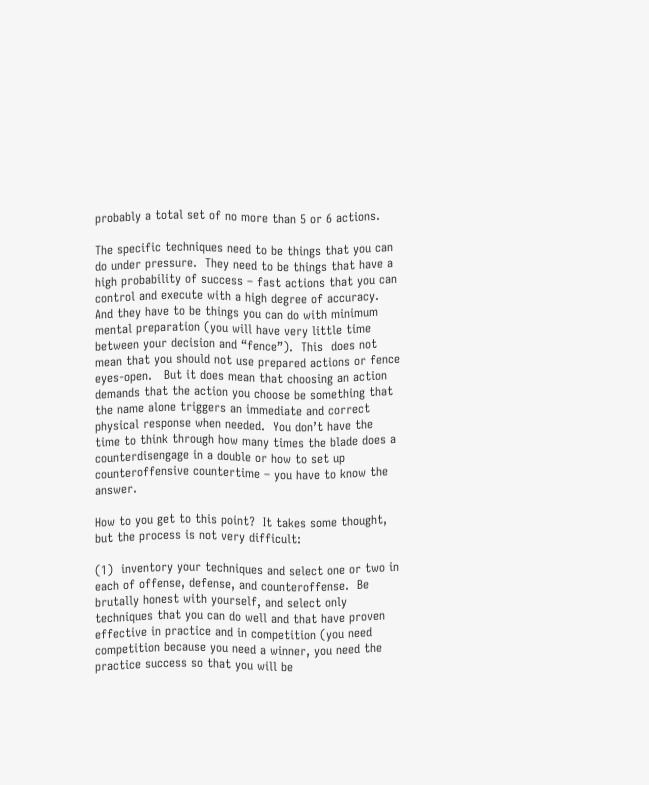probably a total set of no more than 5 or 6 actions.

The specific techniques need to be things that you can do under pressure.  They need to be things that have a high probability of success – fast actions that you can control and execute with a high degree of accuracy.  And they have to be things you can do with minimum mental preparation (you will have very little time between your decision and “fence”).  This  does not mean that you should not use prepared actions or fence eyes-open.   But it does mean that choosing an action demands that the action you choose be something that the name alone triggers an immediate and correct physical response when needed.  You don’t have the time to think through how many times the blade does a counterdisengage in a double or how to set up counteroffensive countertime – you have to know the answer.

How to you get to this point?  It takes some thought, but the process is not very difficult:

(1)  inventory your techniques and select one or two in each of offense, defense, and counteroffense.  Be brutally honest with yourself, and select only techniques that you can do well and that have proven effective in practice and in competition (you need competition because you need a winner, you need the practice success so that you will be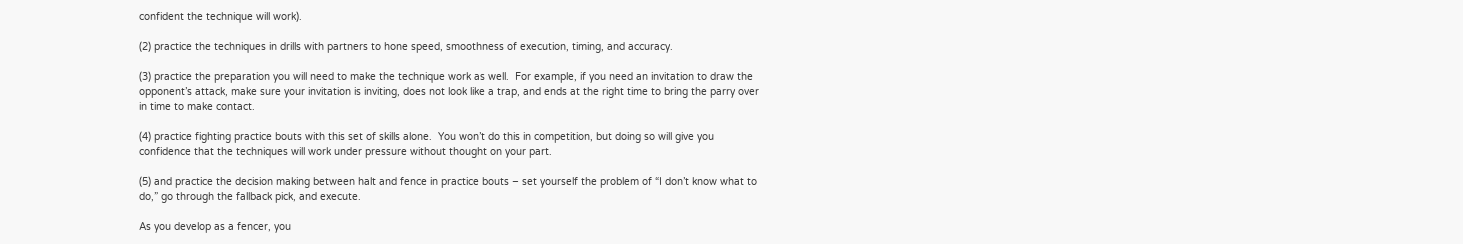confident the technique will work).

(2) practice the techniques in drills with partners to hone speed, smoothness of execution, timing, and accuracy.

(3) practice the preparation you will need to make the technique work as well.  For example, if you need an invitation to draw the opponent’s attack, make sure your invitation is inviting, does not look like a trap, and ends at the right time to bring the parry over in time to make contact.

(4) practice fighting practice bouts with this set of skills alone.  You won’t do this in competition, but doing so will give you confidence that the techniques will work under pressure without thought on your part.

(5) and practice the decision making between halt and fence in practice bouts – set yourself the problem of “I don’t know what to do,” go through the fallback pick, and execute.

As you develop as a fencer, you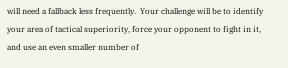will need a fallback less frequently.  Your challenge will be to identify your area of tactical superiority, force your opponent to fight in it, and use an even smaller number of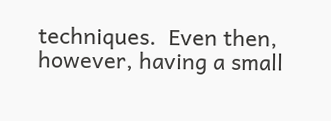techniques.  Even then, however, having a small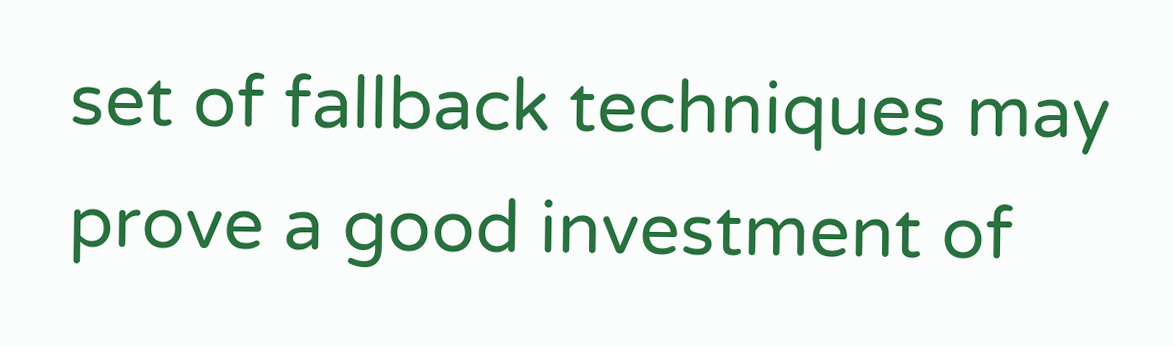set of fallback techniques may prove a good investment of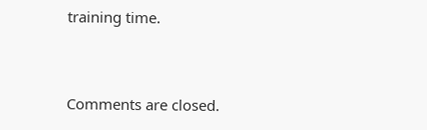training time.


Comments are closed.